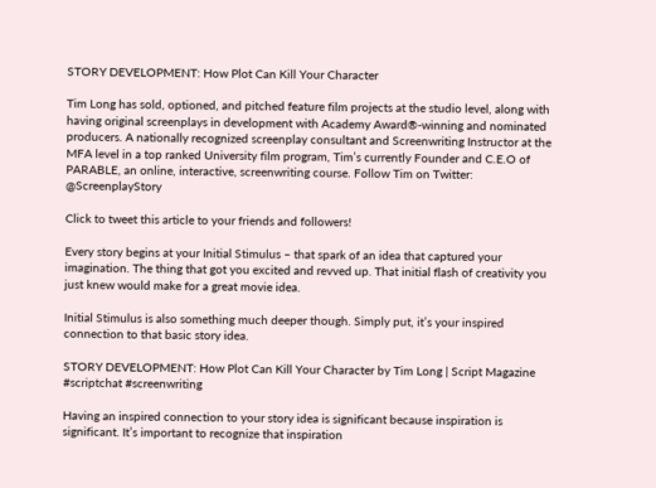STORY DEVELOPMENT: How Plot Can Kill Your Character

Tim Long has sold, optioned, and pitched feature film projects at the studio level, along with having original screenplays in development with Academy Award®-winning and nominated producers. A nationally recognized screenplay consultant and Screenwriting Instructor at the MFA level in a top ranked University film program, Tim’s currently Founder and C.E.O of PARABLE, an online, interactive, screenwriting course. Follow Tim on Twitter: @ScreenplayStory

Click to tweet this article to your friends and followers!

Every story begins at your Initial Stimulus – that spark of an idea that captured your imagination. The thing that got you excited and revved up. That initial flash of creativity you just knew would make for a great movie idea.

Initial Stimulus is also something much deeper though. Simply put, it’s your inspired connection to that basic story idea.

STORY DEVELOPMENT: How Plot Can Kill Your Character by Tim Long | Script Magazine #scriptchat #screenwriting

Having an inspired connection to your story idea is significant because inspiration is significant. It’s important to recognize that inspiration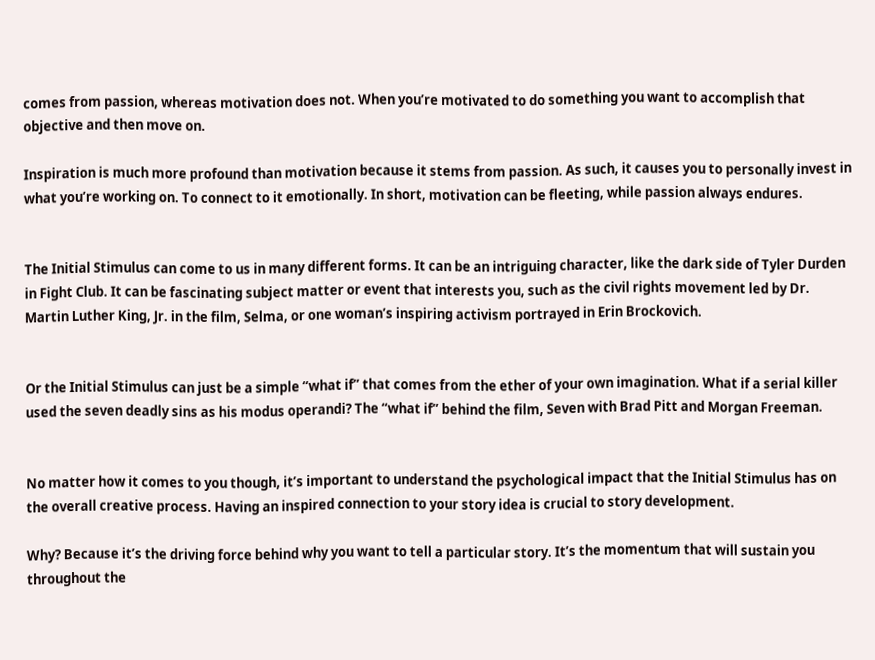comes from passion, whereas motivation does not. When you’re motivated to do something you want to accomplish that objective and then move on.

Inspiration is much more profound than motivation because it stems from passion. As such, it causes you to personally invest in what you’re working on. To connect to it emotionally. In short, motivation can be fleeting, while passion always endures.


The Initial Stimulus can come to us in many different forms. It can be an intriguing character, like the dark side of Tyler Durden in Fight Club. It can be fascinating subject matter or event that interests you, such as the civil rights movement led by Dr. Martin Luther King, Jr. in the film, Selma, or one woman’s inspiring activism portrayed in Erin Brockovich.


Or the Initial Stimulus can just be a simple “what if” that comes from the ether of your own imagination. What if a serial killer used the seven deadly sins as his modus operandi? The “what if” behind the film, Seven with Brad Pitt and Morgan Freeman.


No matter how it comes to you though, it’s important to understand the psychological impact that the Initial Stimulus has on the overall creative process. Having an inspired connection to your story idea is crucial to story development.

Why? Because it’s the driving force behind why you want to tell a particular story. It’s the momentum that will sustain you throughout the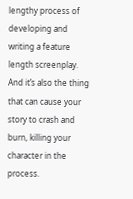lengthy process of developing and writing a feature length screenplay. And it’s also the thing that can cause your story to crash and burn, killing your character in the process.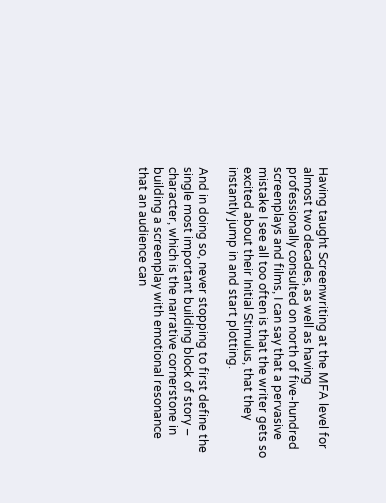Having taught Screenwriting at the MFA level for almost two decades, as well as having professionally consulted on north of five-hundred screenplays and films, I can say that a pervasive mistake I see all too often is that the writer gets so excited about their Initial Stimulus, that they instantly jump in and start plotting.

And in doing so, never stopping to first define the single most important building block of story – character, which is the narrative cornerstone in building a screenplay with emotional resonance that an audience can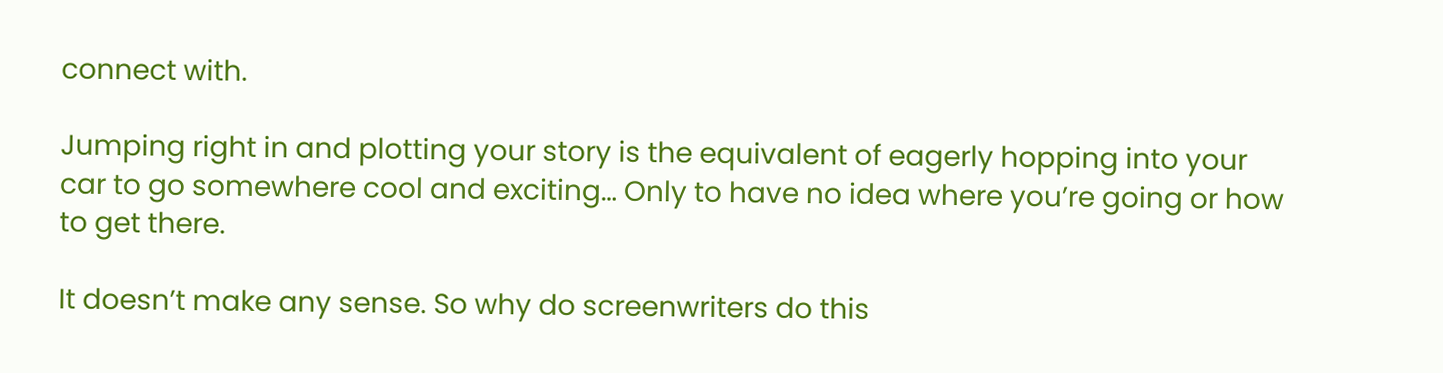connect with.

Jumping right in and plotting your story is the equivalent of eagerly hopping into your car to go somewhere cool and exciting… Only to have no idea where you’re going or how to get there.

It doesn’t make any sense. So why do screenwriters do this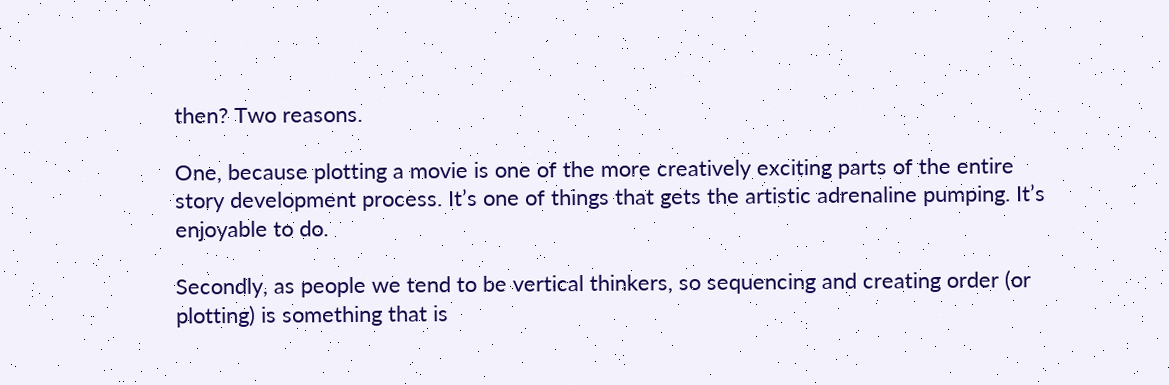then? Two reasons.

One, because plotting a movie is one of the more creatively exciting parts of the entire story development process. It’s one of things that gets the artistic adrenaline pumping. It’s enjoyable to do.

Secondly, as people we tend to be vertical thinkers, so sequencing and creating order (or plotting) is something that is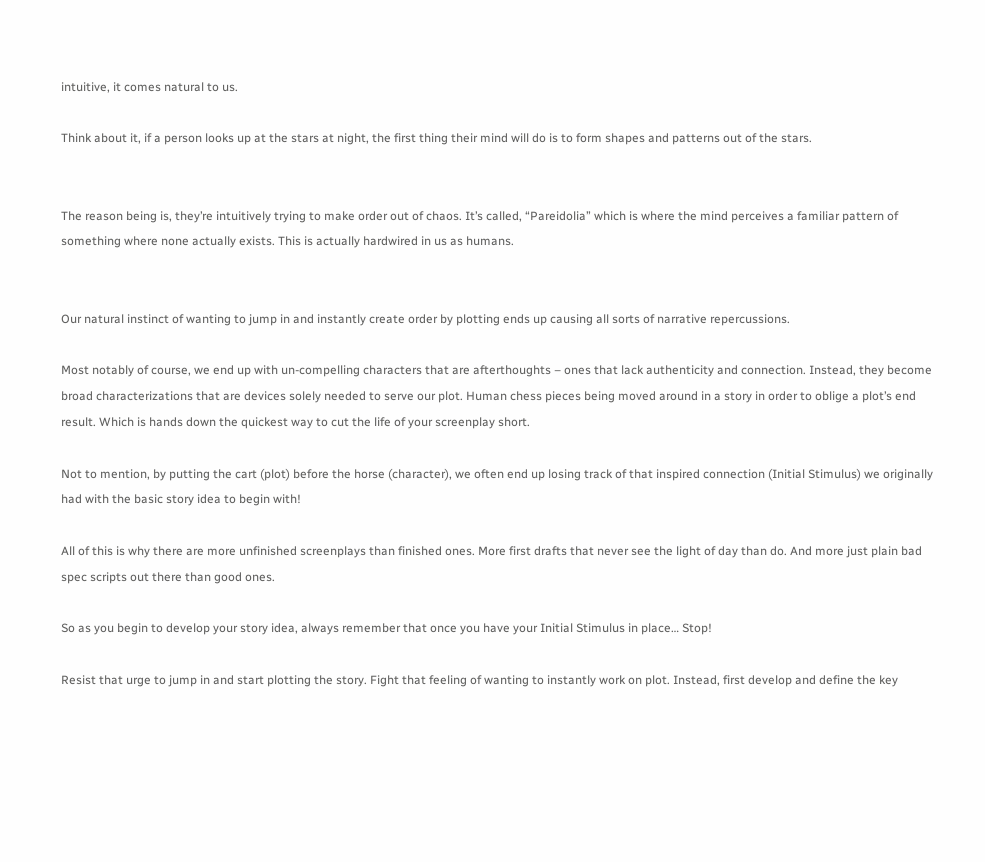intuitive, it comes natural to us.

Think about it, if a person looks up at the stars at night, the first thing their mind will do is to form shapes and patterns out of the stars.


The reason being is, they’re intuitively trying to make order out of chaos. It’s called, “Pareidolia” which is where the mind perceives a familiar pattern of something where none actually exists. This is actually hardwired in us as humans.


Our natural instinct of wanting to jump in and instantly create order by plotting ends up causing all sorts of narrative repercussions.

Most notably of course, we end up with un-compelling characters that are afterthoughts – ones that lack authenticity and connection. Instead, they become broad characterizations that are devices solely needed to serve our plot. Human chess pieces being moved around in a story in order to oblige a plot’s end result. Which is hands down the quickest way to cut the life of your screenplay short.

Not to mention, by putting the cart (plot) before the horse (character), we often end up losing track of that inspired connection (Initial Stimulus) we originally had with the basic story idea to begin with!

All of this is why there are more unfinished screenplays than finished ones. More first drafts that never see the light of day than do. And more just plain bad spec scripts out there than good ones.

So as you begin to develop your story idea, always remember that once you have your Initial Stimulus in place… Stop!

Resist that urge to jump in and start plotting the story. Fight that feeling of wanting to instantly work on plot. Instead, first develop and define the key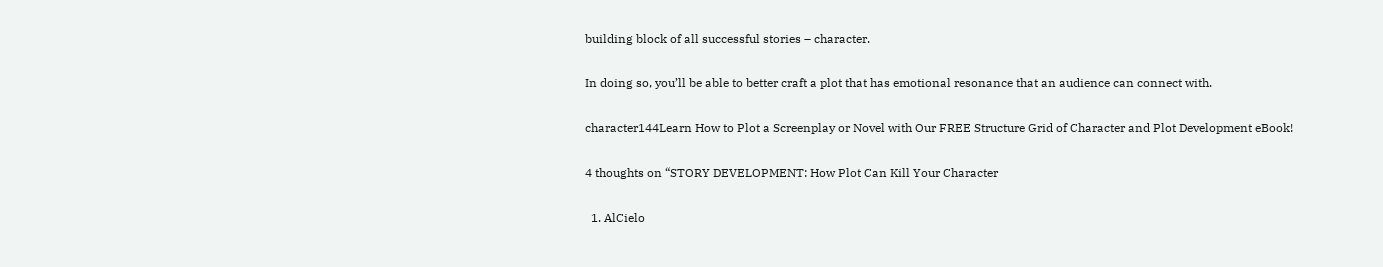building block of all successful stories – character.

In doing so, you’ll be able to better craft a plot that has emotional resonance that an audience can connect with.

character144Learn How to Plot a Screenplay or Novel with Our FREE Structure Grid of Character and Plot Development eBook!

4 thoughts on “STORY DEVELOPMENT: How Plot Can Kill Your Character

  1. AlCielo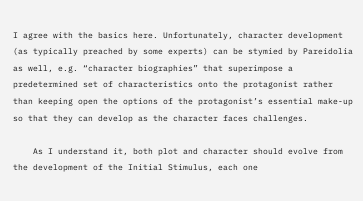I agree with the basics here. Unfortunately, character development (as typically preached by some experts) can be stymied by Pareidolia as well, e.g. “character biographies” that superimpose a predetermined set of characteristics onto the protagonist rather than keeping open the options of the protagonist’s essential make-up so that they can develop as the character faces challenges.

    As I understand it, both plot and character should evolve from the development of the Initial Stimulus, each one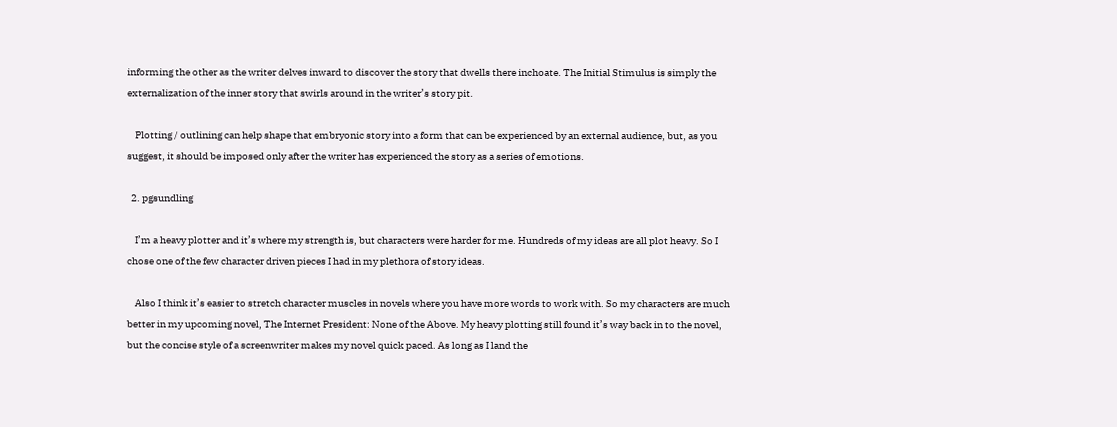informing the other as the writer delves inward to discover the story that dwells there inchoate. The Initial Stimulus is simply the externalization of the inner story that swirls around in the writer’s story pit.

    Plotting / outlining can help shape that embryonic story into a form that can be experienced by an external audience, but, as you suggest, it should be imposed only after the writer has experienced the story as a series of emotions.

  2. pgsundling

    I’m a heavy plotter and it’s where my strength is, but characters were harder for me. Hundreds of my ideas are all plot heavy. So I chose one of the few character driven pieces I had in my plethora of story ideas.

    Also I think it’s easier to stretch character muscles in novels where you have more words to work with. So my characters are much better in my upcoming novel, The Internet President: None of the Above. My heavy plotting still found it’s way back in to the novel, but the concise style of a screenwriter makes my novel quick paced. As long as I land the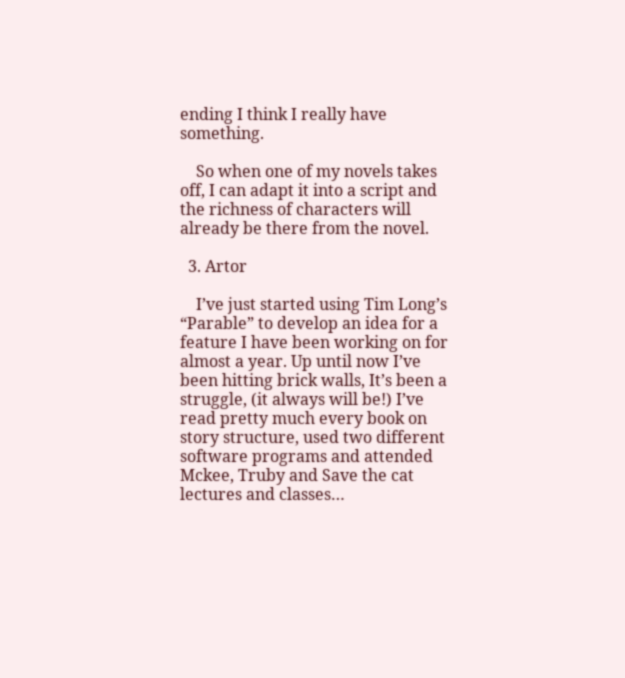ending I think I really have something.

    So when one of my novels takes off, I can adapt it into a script and the richness of characters will already be there from the novel.

  3. Artor

    I’ve just started using Tim Long’s “Parable” to develop an idea for a feature I have been working on for almost a year. Up until now I’ve been hitting brick walls, It’s been a struggle, (it always will be!) I’ve read pretty much every book on story structure, used two different software programs and attended Mckee, Truby and Save the cat lectures and classes…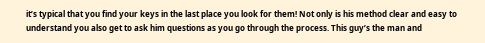it’s typical that you find your keys in the last place you look for them! Not only is his method clear and easy to understand you also get to ask him questions as you go through the process. This guy’s the man and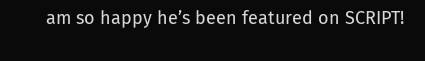am so happy he’s been featured on SCRIPT!